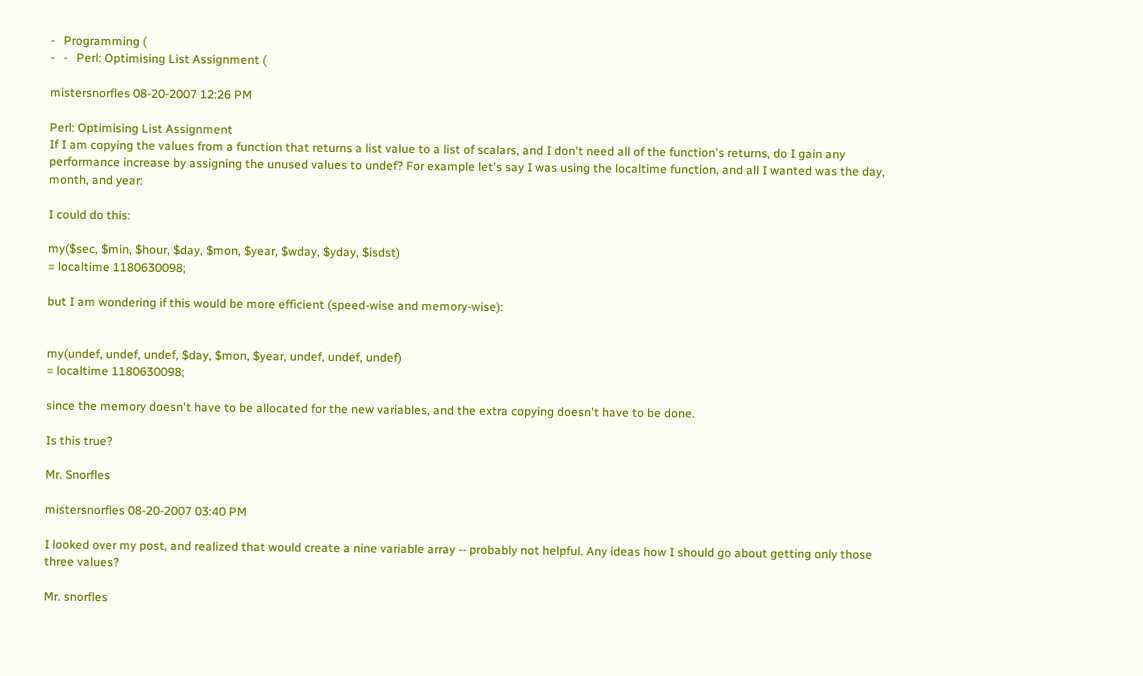-   Programming (
-   -   Perl: Optimising List Assignment (

mistersnorfles 08-20-2007 12:26 PM

Perl: Optimising List Assignment
If I am copying the values from a function that returns a list value to a list of scalars, and I don't need all of the function's returns, do I gain any performance increase by assigning the unused values to undef? For example let's say I was using the localtime function, and all I wanted was the day, month, and year:

I could do this:

my($sec, $min, $hour, $day, $mon, $year, $wday, $yday, $isdst)
= localtime 1180630098;

but I am wondering if this would be more efficient (speed-wise and memory-wise):


my(undef, undef, undef, $day, $mon, $year, undef, undef, undef)
= localtime 1180630098;

since the memory doesn't have to be allocated for the new variables, and the extra copying doesn't have to be done.

Is this true?

Mr. Snorfles

mistersnorfles 08-20-2007 03:40 PM

I looked over my post, and realized that would create a nine variable array -- probably not helpful. Any ideas how I should go about getting only those three values?

Mr. snorfles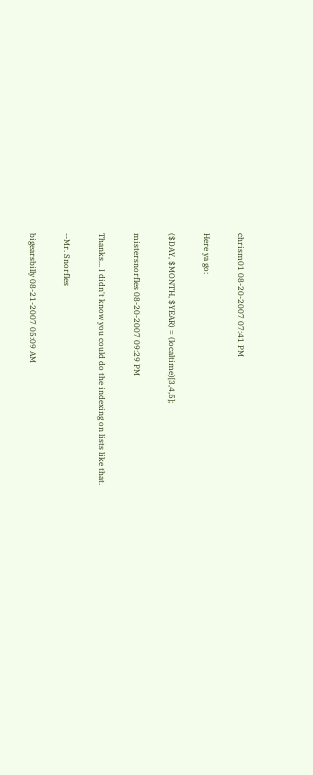chrism01 08-20-2007 07:41 PM

Here ya go:

($DAY, $MONTH, $YEAR) = (localtime)[3,4,5];

mistersnorfles 08-20-2007 09:29 PM

Thanks... I didn't know you could do the indexing on lists like that.

--Mr. Snorfles

bigearsbilly 08-21-2007 05:09 AM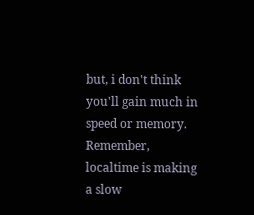but, i don't think you'll gain much in speed or memory.
Remember, localtime is making a slow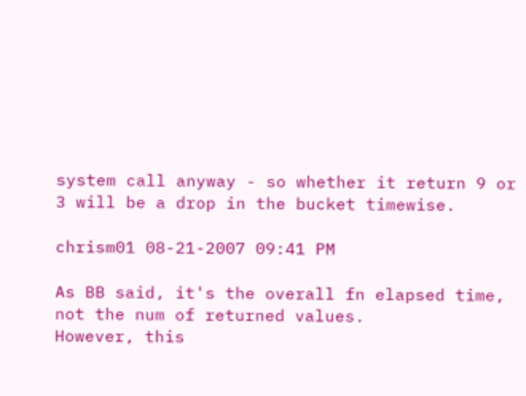system call anyway - so whether it return 9 or 3 will be a drop in the bucket timewise.

chrism01 08-21-2007 09:41 PM

As BB said, it's the overall fn elapsed time, not the num of returned values.
However, this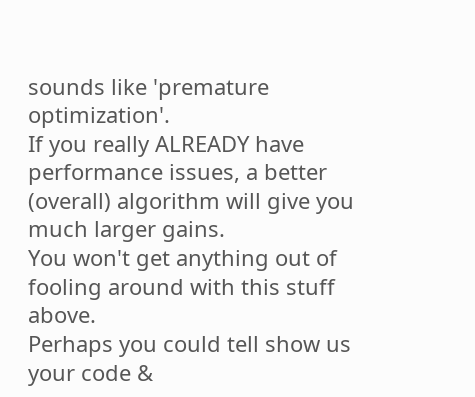sounds like 'premature optimization'.
If you really ALREADY have performance issues, a better (overall) algorithm will give you much larger gains.
You won't get anything out of fooling around with this stuff above.
Perhaps you could tell show us your code &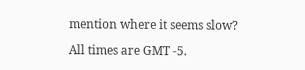mention where it seems slow?

All times are GMT -5.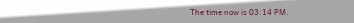The time now is 03:14 PM.